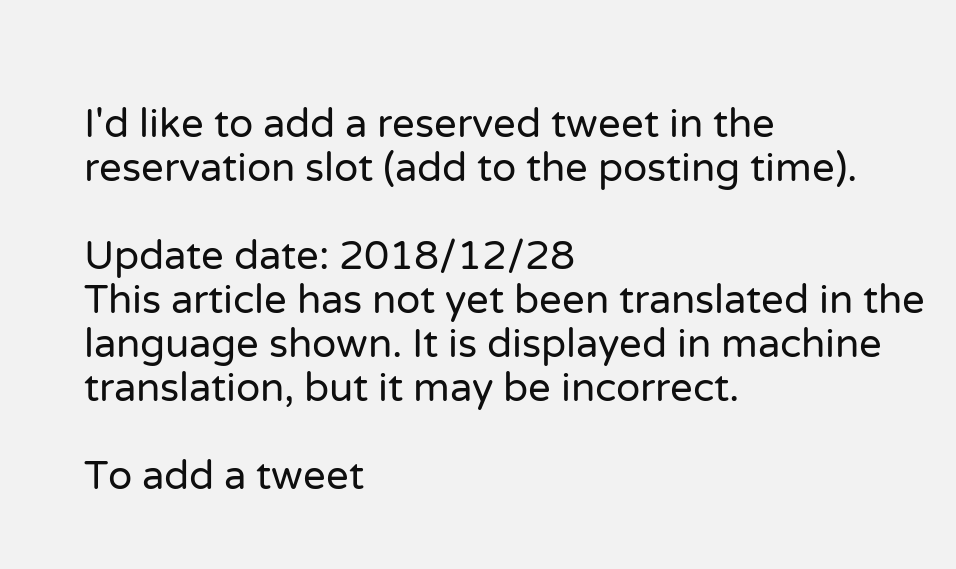I'd like to add a reserved tweet in the reservation slot (add to the posting time).

Update date: 2018/12/28
This article has not yet been translated in the language shown. It is displayed in machine translation, but it may be incorrect.

To add a tweet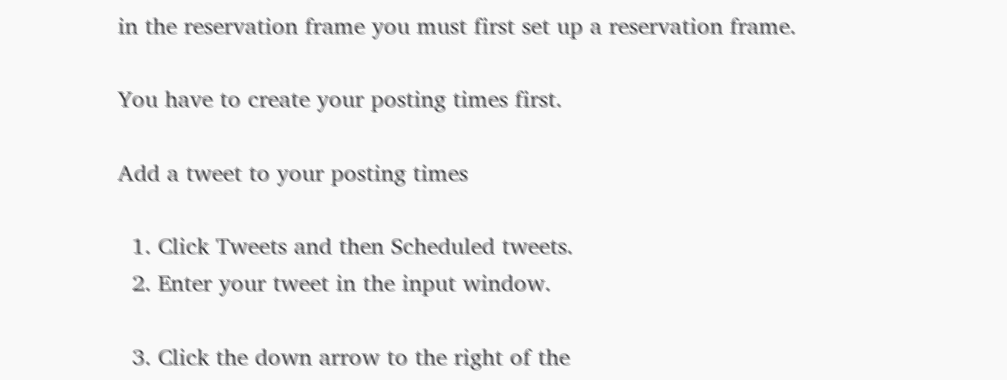in the reservation frame you must first set up a reservation frame.

You have to create your posting times first.

Add a tweet to your posting times

  1. Click Tweets and then Scheduled tweets.
  2. Enter your tweet in the input window.

  3. Click the down arrow to the right of the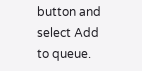button and select Add to queue.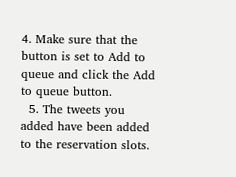4. Make sure that the button is set to Add to queue and click the Add to queue button.
  5. The tweets you added have been added to the reservation slots.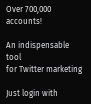Over 700,000 accounts!

An indispensable tool
for Twitter marketing

Just login with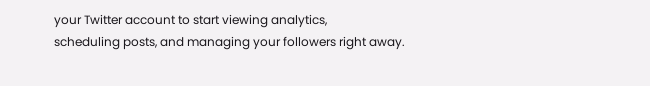your Twitter account to start viewing analytics,
scheduling posts, and managing your followers right away.